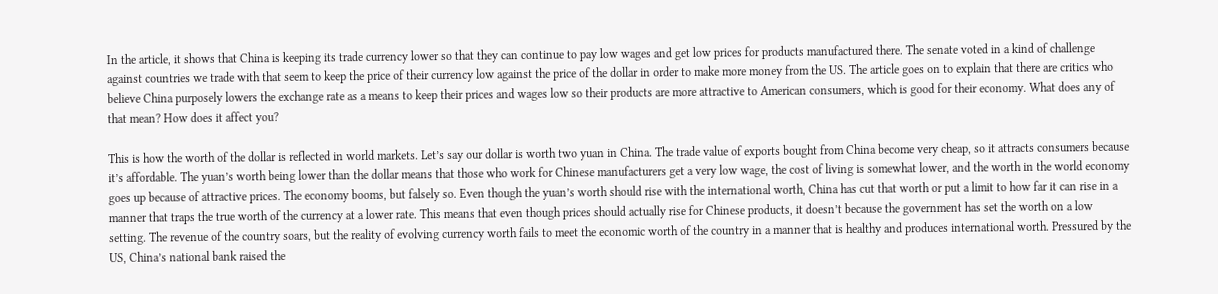In the article, it shows that China is keeping its trade currency lower so that they can continue to pay low wages and get low prices for products manufactured there. The senate voted in a kind of challenge against countries we trade with that seem to keep the price of their currency low against the price of the dollar in order to make more money from the US. The article goes on to explain that there are critics who believe China purposely lowers the exchange rate as a means to keep their prices and wages low so their products are more attractive to American consumers, which is good for their economy. What does any of that mean? How does it affect you?

This is how the worth of the dollar is reflected in world markets. Let’s say our dollar is worth two yuan in China. The trade value of exports bought from China become very cheap, so it attracts consumers because it’s affordable. The yuan’s worth being lower than the dollar means that those who work for Chinese manufacturers get a very low wage, the cost of living is somewhat lower, and the worth in the world economy goes up because of attractive prices. The economy booms, but falsely so. Even though the yuan’s worth should rise with the international worth, China has cut that worth or put a limit to how far it can rise in a manner that traps the true worth of the currency at a lower rate. This means that even though prices should actually rise for Chinese products, it doesn’t because the government has set the worth on a low setting. The revenue of the country soars, but the reality of evolving currency worth fails to meet the economic worth of the country in a manner that is healthy and produces international worth. Pressured by the US, China’s national bank raised the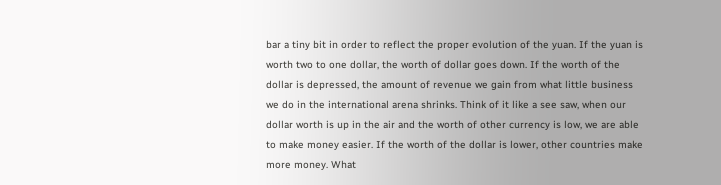bar a tiny bit in order to reflect the proper evolution of the yuan. If the yuan is worth two to one dollar, the worth of dollar goes down. If the worth of the dollar is depressed, the amount of revenue we gain from what little business we do in the international arena shrinks. Think of it like a see saw, when our dollar worth is up in the air and the worth of other currency is low, we are able to make money easier. If the worth of the dollar is lower, other countries make more money. What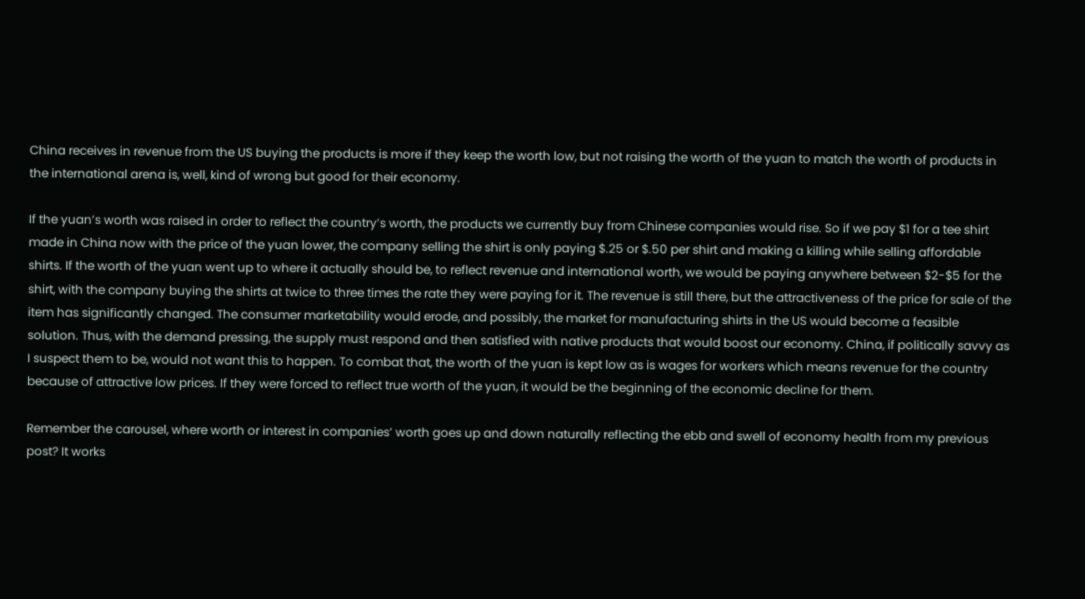China receives in revenue from the US buying the products is more if they keep the worth low, but not raising the worth of the yuan to match the worth of products in the international arena is, well, kind of wrong but good for their economy.

If the yuan’s worth was raised in order to reflect the country’s worth, the products we currently buy from Chinese companies would rise. So if we pay $1 for a tee shirt made in China now with the price of the yuan lower, the company selling the shirt is only paying $.25 or $.50 per shirt and making a killing while selling affordable shirts. If the worth of the yuan went up to where it actually should be, to reflect revenue and international worth, we would be paying anywhere between $2-$5 for the shirt, with the company buying the shirts at twice to three times the rate they were paying for it. The revenue is still there, but the attractiveness of the price for sale of the item has significantly changed. The consumer marketability would erode, and possibly, the market for manufacturing shirts in the US would become a feasible solution. Thus, with the demand pressing, the supply must respond and then satisfied with native products that would boost our economy. China, if politically savvy as I suspect them to be, would not want this to happen. To combat that, the worth of the yuan is kept low as is wages for workers which means revenue for the country because of attractive low prices. If they were forced to reflect true worth of the yuan, it would be the beginning of the economic decline for them.

Remember the carousel, where worth or interest in companies’ worth goes up and down naturally reflecting the ebb and swell of economy health from my previous post? It works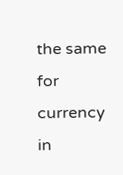the same for currency in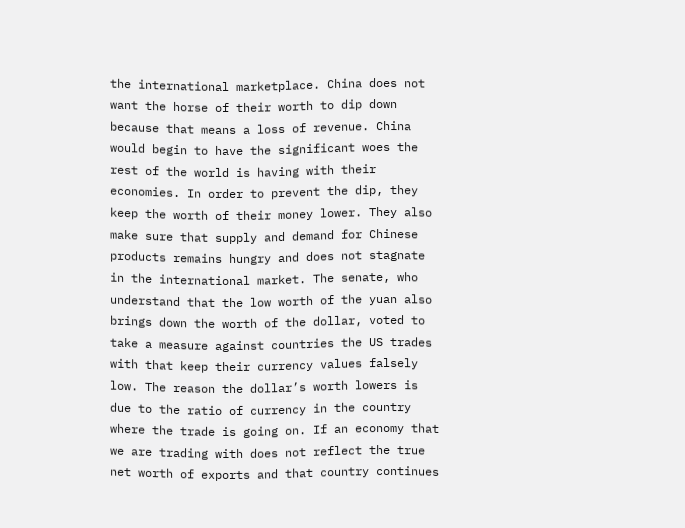the international marketplace. China does not want the horse of their worth to dip down because that means a loss of revenue. China would begin to have the significant woes the rest of the world is having with their economies. In order to prevent the dip, they keep the worth of their money lower. They also make sure that supply and demand for Chinese products remains hungry and does not stagnate in the international market. The senate, who understand that the low worth of the yuan also brings down the worth of the dollar, voted to take a measure against countries the US trades with that keep their currency values falsely low. The reason the dollar’s worth lowers is due to the ratio of currency in the country where the trade is going on. If an economy that we are trading with does not reflect the true net worth of exports and that country continues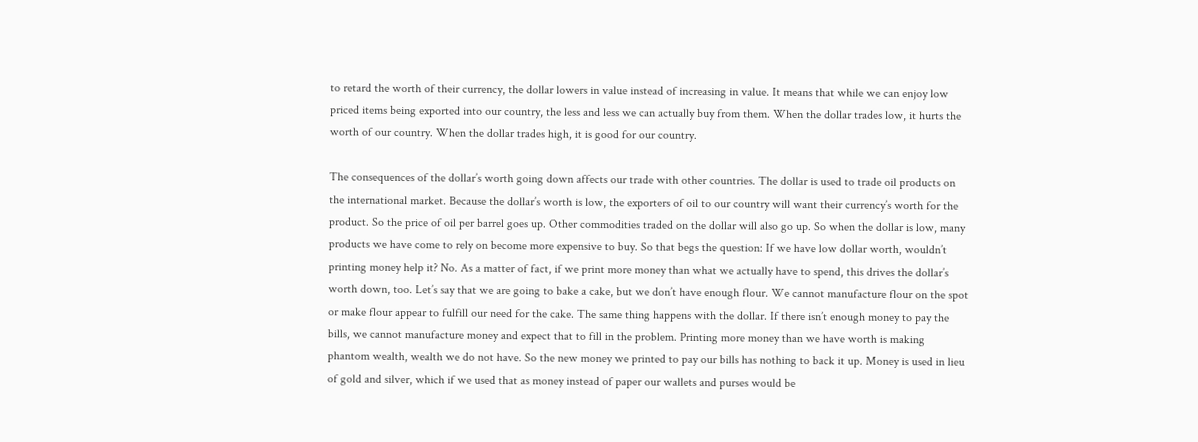to retard the worth of their currency, the dollar lowers in value instead of increasing in value. It means that while we can enjoy low priced items being exported into our country, the less and less we can actually buy from them. When the dollar trades low, it hurts the worth of our country. When the dollar trades high, it is good for our country.

The consequences of the dollar’s worth going down affects our trade with other countries. The dollar is used to trade oil products on the international market. Because the dollar’s worth is low, the exporters of oil to our country will want their currency’s worth for the product. So the price of oil per barrel goes up. Other commodities traded on the dollar will also go up. So when the dollar is low, many products we have come to rely on become more expensive to buy. So that begs the question: If we have low dollar worth, wouldn’t printing money help it? No. As a matter of fact, if we print more money than what we actually have to spend, this drives the dollar’s worth down, too. Let’s say that we are going to bake a cake, but we don’t have enough flour. We cannot manufacture flour on the spot or make flour appear to fulfill our need for the cake. The same thing happens with the dollar. If there isn’t enough money to pay the bills, we cannot manufacture money and expect that to fill in the problem. Printing more money than we have worth is making phantom wealth, wealth we do not have. So the new money we printed to pay our bills has nothing to back it up. Money is used in lieu of gold and silver, which if we used that as money instead of paper our wallets and purses would be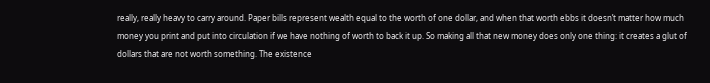really, really heavy to carry around. Paper bills represent wealth equal to the worth of one dollar, and when that worth ebbs it doesn’t matter how much money you print and put into circulation if we have nothing of worth to back it up. So making all that new money does only one thing: it creates a glut of dollars that are not worth something. The existence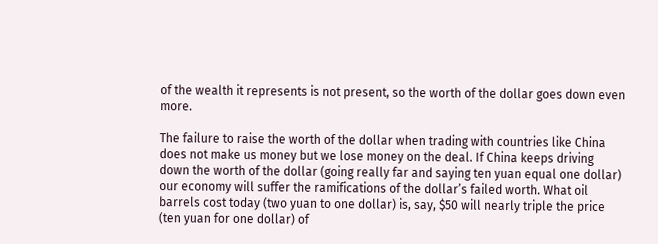of the wealth it represents is not present, so the worth of the dollar goes down even more.

The failure to raise the worth of the dollar when trading with countries like China does not make us money but we lose money on the deal. If China keeps driving down the worth of the dollar (going really far and saying ten yuan equal one dollar) our economy will suffer the ramifications of the dollar’s failed worth. What oil barrels cost today (two yuan to one dollar) is, say, $50 will nearly triple the price (ten yuan for one dollar) of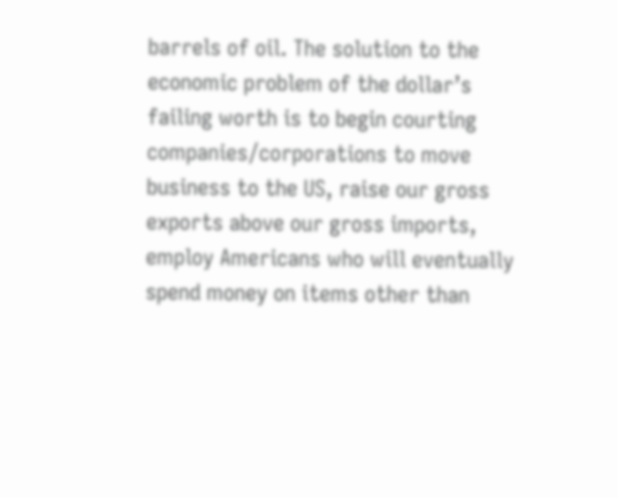barrels of oil. The solution to the economic problem of the dollar’s failing worth is to begin courting companies/corporations to move business to the US, raise our gross exports above our gross imports, employ Americans who will eventually spend money on items other than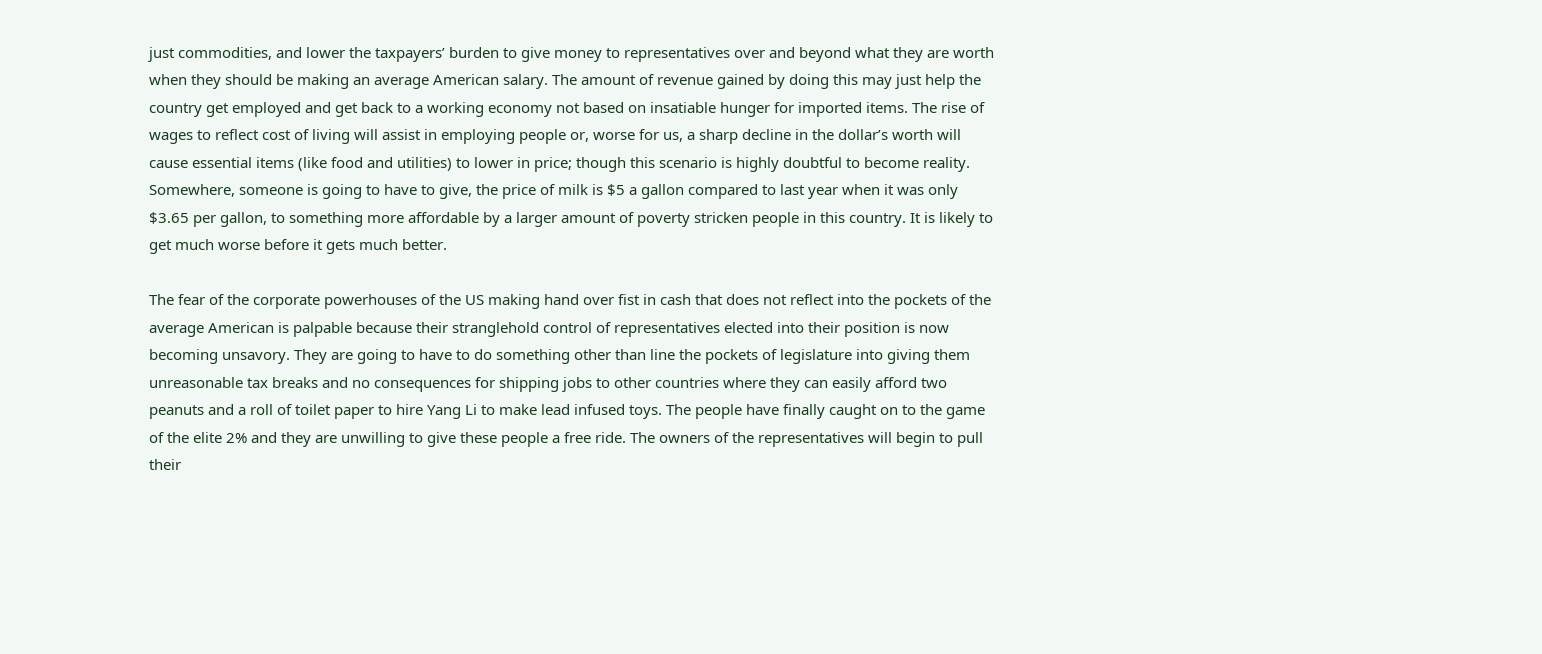just commodities, and lower the taxpayers’ burden to give money to representatives over and beyond what they are worth when they should be making an average American salary. The amount of revenue gained by doing this may just help the country get employed and get back to a working economy not based on insatiable hunger for imported items. The rise of wages to reflect cost of living will assist in employing people or, worse for us, a sharp decline in the dollar’s worth will cause essential items (like food and utilities) to lower in price; though this scenario is highly doubtful to become reality. Somewhere, someone is going to have to give, the price of milk is $5 a gallon compared to last year when it was only $3.65 per gallon, to something more affordable by a larger amount of poverty stricken people in this country. It is likely to get much worse before it gets much better.

The fear of the corporate powerhouses of the US making hand over fist in cash that does not reflect into the pockets of the average American is palpable because their stranglehold control of representatives elected into their position is now becoming unsavory. They are going to have to do something other than line the pockets of legislature into giving them unreasonable tax breaks and no consequences for shipping jobs to other countries where they can easily afford two peanuts and a roll of toilet paper to hire Yang Li to make lead infused toys. The people have finally caught on to the game of the elite 2% and they are unwilling to give these people a free ride. The owners of the representatives will begin to pull their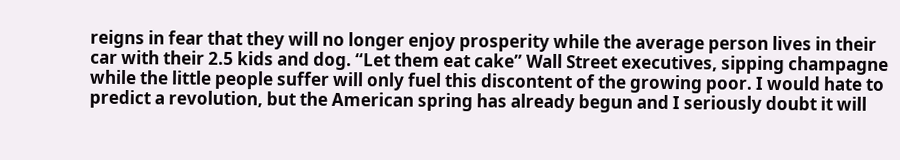reigns in fear that they will no longer enjoy prosperity while the average person lives in their car with their 2.5 kids and dog. “Let them eat cake” Wall Street executives, sipping champagne while the little people suffer will only fuel this discontent of the growing poor. I would hate to predict a revolution, but the American spring has already begun and I seriously doubt it will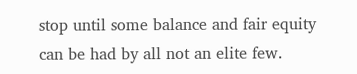stop until some balance and fair equity can be had by all not an elite few.